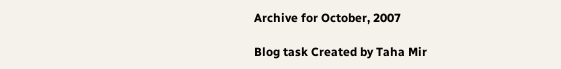Archive for October, 2007

Blog task Created by Taha Mir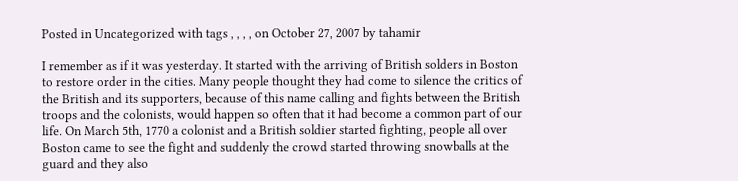Posted in Uncategorized with tags , , , , on October 27, 2007 by tahamir

I remember as if it was yesterday. It started with the arriving of British solders in Boston to restore order in the cities. Many people thought they had come to silence the critics of the British and its supporters, because of this name calling and fights between the British troops and the colonists, would happen so often that it had become a common part of our life. On March 5th, 1770 a colonist and a British soldier started fighting, people all over Boston came to see the fight and suddenly the crowd started throwing snowballs at the guard and they also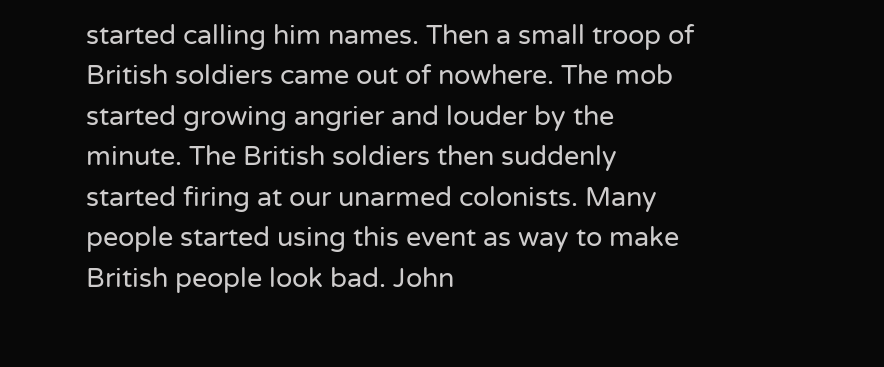started calling him names. Then a small troop of British soldiers came out of nowhere. The mob started growing angrier and louder by the minute. The British soldiers then suddenly started firing at our unarmed colonists. Many people started using this event as way to make British people look bad. John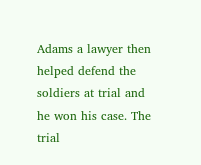Adams a lawyer then helped defend the soldiers at trial and he won his case. The trial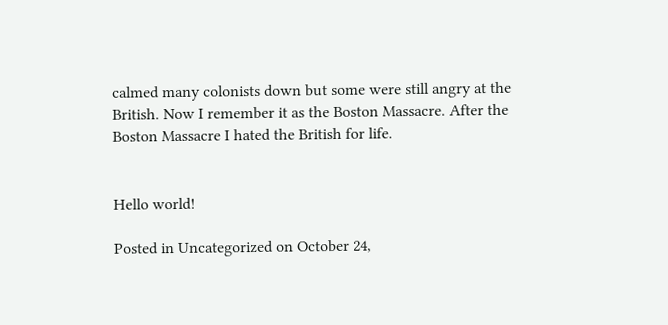calmed many colonists down but some were still angry at the British. Now I remember it as the Boston Massacre. After the Boston Massacre I hated the British for life.


Hello world!

Posted in Uncategorized on October 24,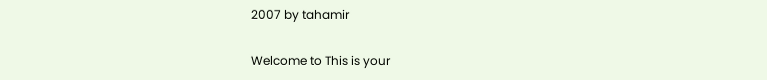2007 by tahamir

Welcome to This is your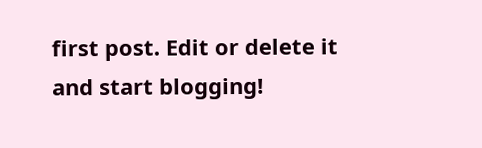first post. Edit or delete it and start blogging!